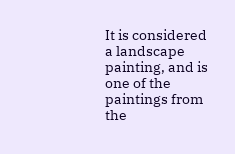It is considered a landscape painting, and is one of the paintings from the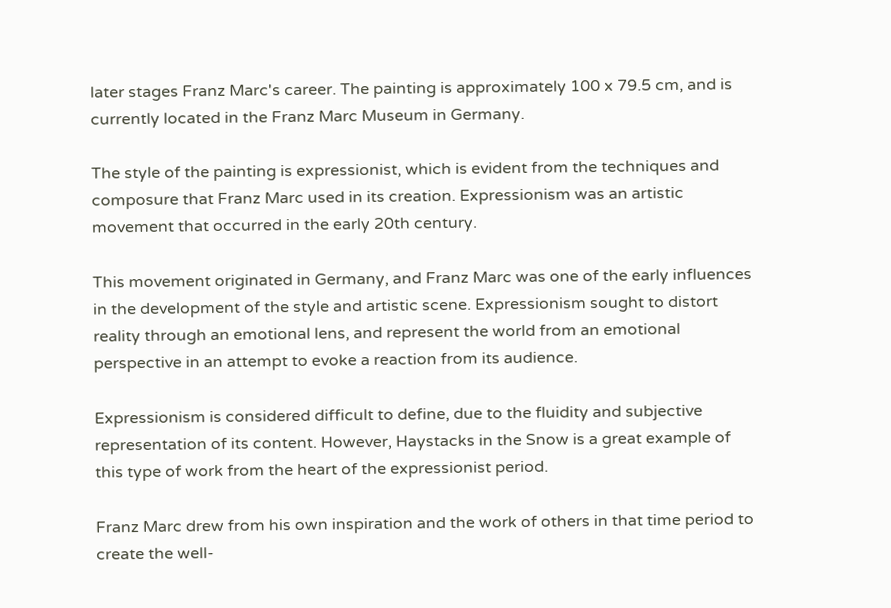later stages Franz Marc's career. The painting is approximately 100 x 79.5 cm, and is currently located in the Franz Marc Museum in Germany.

The style of the painting is expressionist, which is evident from the techniques and composure that Franz Marc used in its creation. Expressionism was an artistic movement that occurred in the early 20th century.

This movement originated in Germany, and Franz Marc was one of the early influences in the development of the style and artistic scene. Expressionism sought to distort reality through an emotional lens, and represent the world from an emotional perspective in an attempt to evoke a reaction from its audience.

Expressionism is considered difficult to define, due to the fluidity and subjective representation of its content. However, Haystacks in the Snow is a great example of this type of work from the heart of the expressionist period.

Franz Marc drew from his own inspiration and the work of others in that time period to create the well-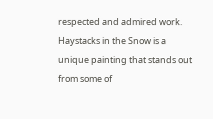respected and admired work. Haystacks in the Snow is a unique painting that stands out from some of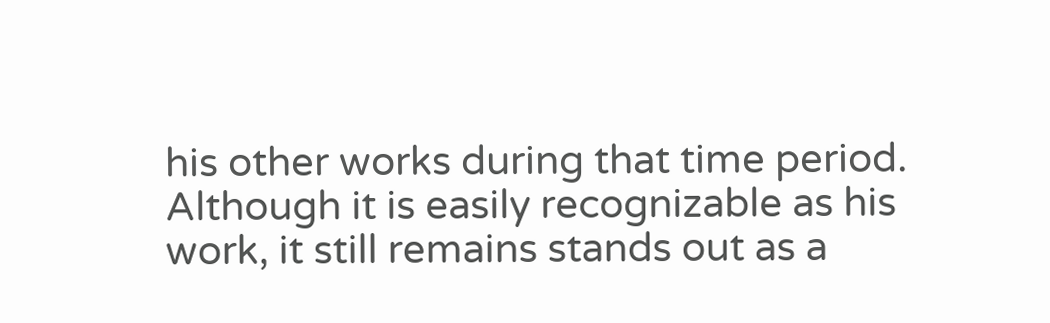his other works during that time period. Although it is easily recognizable as his work, it still remains stands out as a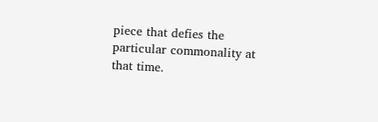piece that defies the particular commonality at that time.